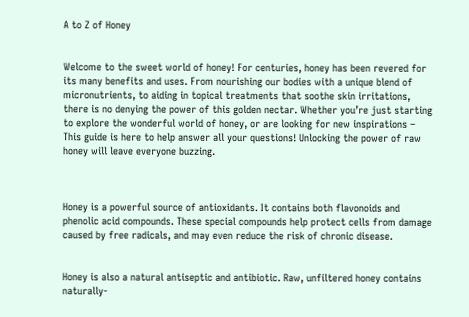A to Z of Honey


Welcome to the sweet world of honey! For centuries, honey has been revered for its many benefits and uses. From nourishing our bodies with a unique blend of micronutrients, to aiding in topical treatments that soothe skin irritations, there is no denying the power of this golden nectar. Whether you’re just starting to explore the wonderful world of honey, or are looking for new inspirations – This guide is here to help answer all your questions! Unlocking the power of raw honey will leave everyone buzzing.



Honey is a powerful source of antioxidants. It contains both flavonoids and phenolic acid compounds. These special compounds help protect cells from damage caused by free radicals, and may even reduce the risk of chronic disease.


Honey is also a natural antiseptic and antibiotic. Raw, unfiltered honey contains naturally-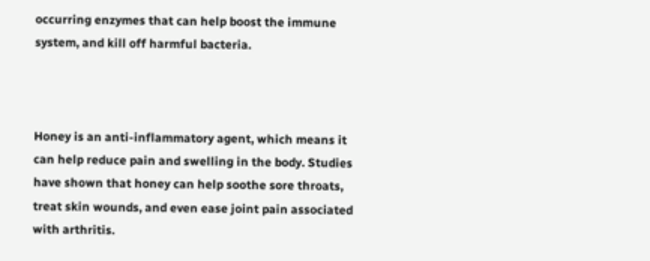occurring enzymes that can help boost the immune system, and kill off harmful bacteria.



Honey is an anti-inflammatory agent, which means it can help reduce pain and swelling in the body. Studies have shown that honey can help soothe sore throats, treat skin wounds, and even ease joint pain associated with arthritis.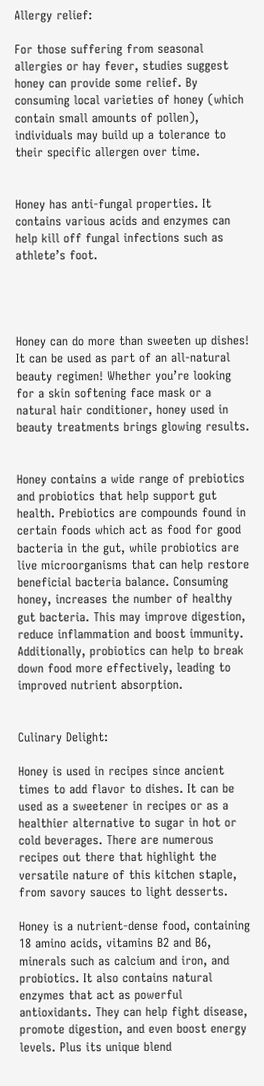Allergy relief:

For those suffering from seasonal allergies or hay fever, studies suggest honey can provide some relief. By consuming local varieties of honey (which contain small amounts of pollen), individuals may build up a tolerance to their specific allergen over time.


Honey has anti-fungal properties. It contains various acids and enzymes can help kill off fungal infections such as athlete’s foot.




Honey can do more than sweeten up dishes! It can be used as part of an all-natural beauty regimen! Whether you’re looking for a skin softening face mask or a natural hair conditioner, honey used in beauty treatments brings glowing results.


Honey contains a wide range of prebiotics and probiotics that help support gut health. Prebiotics are compounds found in certain foods which act as food for good bacteria in the gut, while probiotics are live microorganisms that can help restore beneficial bacteria balance. Consuming honey, increases the number of healthy gut bacteria. This may improve digestion, reduce inflammation and boost immunity. Additionally, probiotics can help to break down food more effectively, leading to improved nutrient absorption.


Culinary Delight:

Honey is used in recipes since ancient times to add flavor to dishes. It can be used as a sweetener in recipes or as a healthier alternative to sugar in hot or cold beverages. There are numerous recipes out there that highlight the versatile nature of this kitchen staple, from savory sauces to light desserts.

Honey is a nutrient-dense food, containing 18 amino acids, vitamins B2 and B6, minerals such as calcium and iron, and probiotics. It also contains natural enzymes that act as powerful antioxidants. They can help fight disease, promote digestion, and even boost energy levels. Plus its unique blend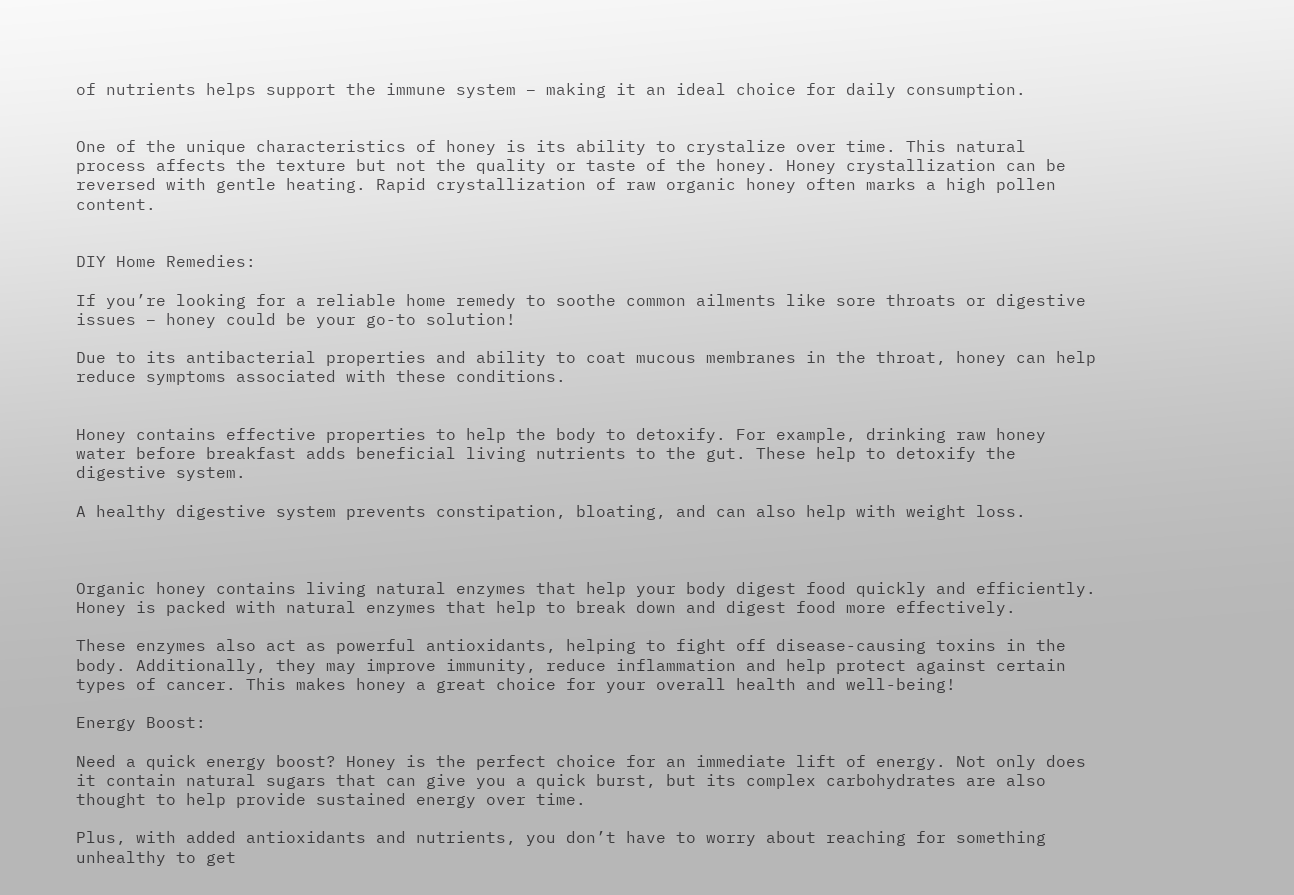of nutrients helps support the immune system – making it an ideal choice for daily consumption.


One of the unique characteristics of honey is its ability to crystalize over time. This natural process affects the texture but not the quality or taste of the honey. Honey crystallization can be reversed with gentle heating. Rapid crystallization of raw organic honey often marks a high pollen content.


DIY Home Remedies:

If you’re looking for a reliable home remedy to soothe common ailments like sore throats or digestive issues – honey could be your go-to solution!

Due to its antibacterial properties and ability to coat mucous membranes in the throat, honey can help reduce symptoms associated with these conditions.


Honey contains effective properties to help the body to detoxify. For example, drinking raw honey water before breakfast adds beneficial living nutrients to the gut. These help to detoxify the digestive system.

A healthy digestive system prevents constipation, bloating, and can also help with weight loss.



Organic honey contains living natural enzymes that help your body digest food quickly and efficiently. Honey is packed with natural enzymes that help to break down and digest food more effectively.

These enzymes also act as powerful antioxidants, helping to fight off disease-causing toxins in the body. Additionally, they may improve immunity, reduce inflammation and help protect against certain types of cancer. This makes honey a great choice for your overall health and well-being!

Energy Boost:

Need a quick energy boost? Honey is the perfect choice for an immediate lift of energy. Not only does it contain natural sugars that can give you a quick burst, but its complex carbohydrates are also thought to help provide sustained energy over time.

Plus, with added antioxidants and nutrients, you don’t have to worry about reaching for something unhealthy to get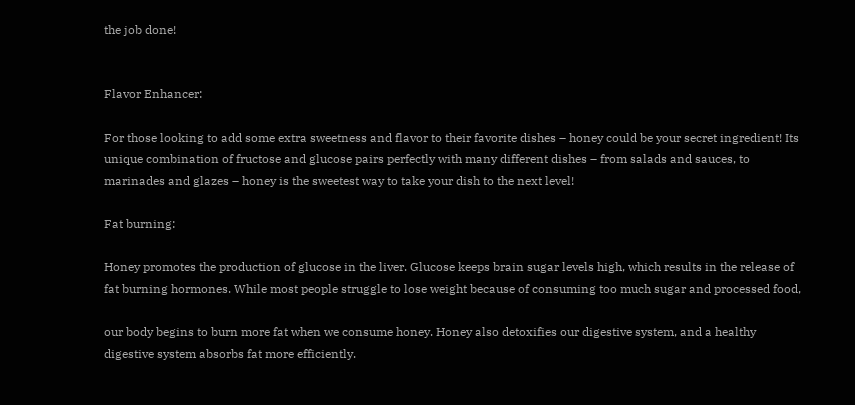the job done!


Flavor Enhancer:

For those looking to add some extra sweetness and flavor to their favorite dishes – honey could be your secret ingredient! Its unique combination of fructose and glucose pairs perfectly with many different dishes – from salads and sauces, to marinades and glazes – honey is the sweetest way to take your dish to the next level!

Fat burning:

Honey promotes the production of glucose in the liver. Glucose keeps brain sugar levels high, which results in the release of fat burning hormones. While most people struggle to lose weight because of consuming too much sugar and processed food,

our body begins to burn more fat when we consume honey. Honey also detoxifies our digestive system, and a healthy digestive system absorbs fat more efficiently.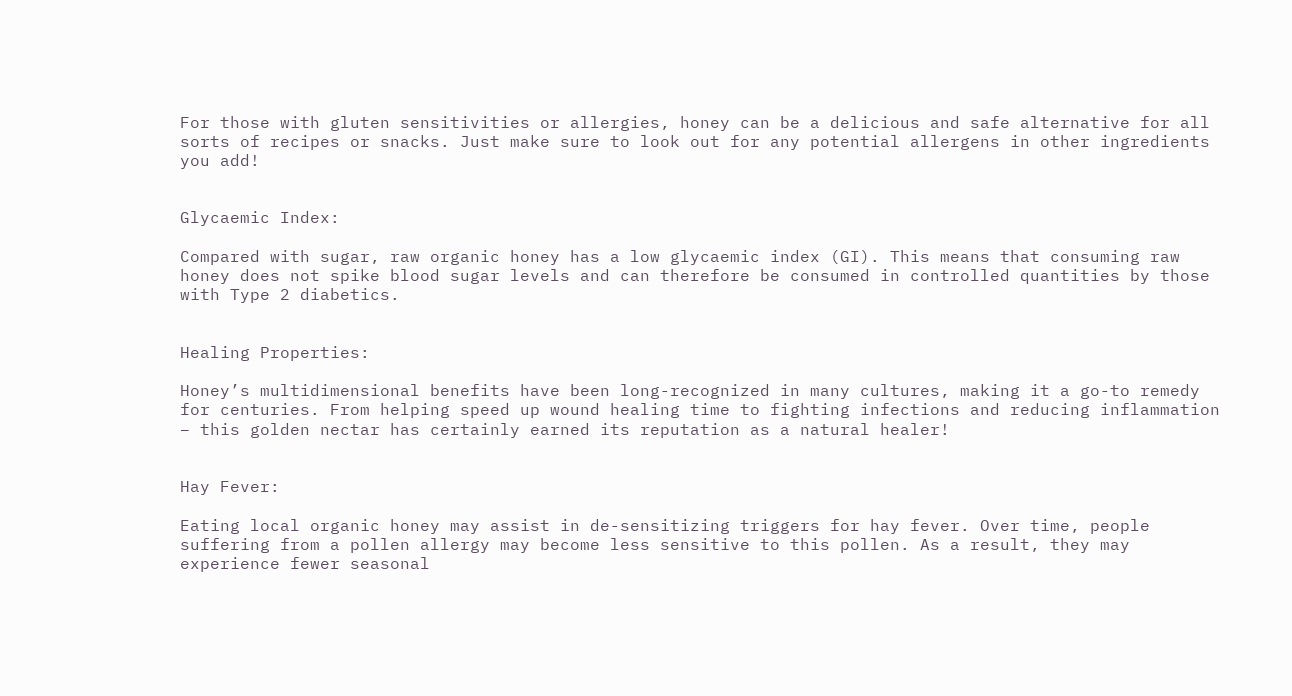For those with gluten sensitivities or allergies, honey can be a delicious and safe alternative for all sorts of recipes or snacks. Just make sure to look out for any potential allergens in other ingredients you add!


Glycaemic Index:

Compared with sugar, raw organic honey has a low glycaemic index (GI). This means that consuming raw honey does not spike blood sugar levels and can therefore be consumed in controlled quantities by those with Type 2 diabetics.


Healing Properties:

Honey’s multidimensional benefits have been long-recognized in many cultures, making it a go-to remedy for centuries. From helping speed up wound healing time to fighting infections and reducing inflammation – this golden nectar has certainly earned its reputation as a natural healer!


Hay Fever:

Eating local organic honey may assist in de-sensitizing triggers for hay fever. Over time, people suffering from a pollen allergy may become less sensitive to this pollen. As a result, they may experience fewer seasonal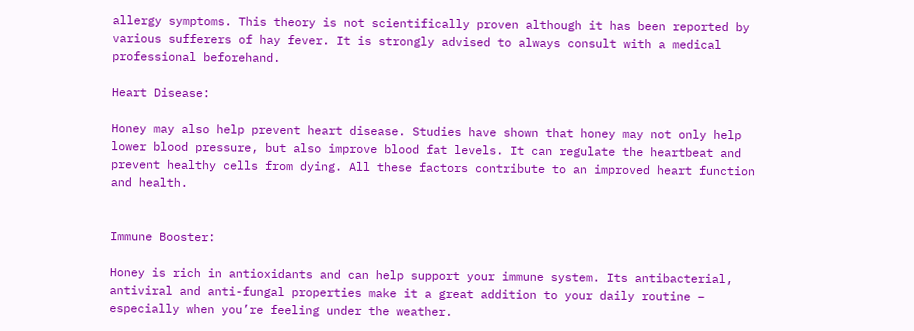allergy symptoms. This theory is not scientifically proven although it has been reported by various sufferers of hay fever. It is strongly advised to always consult with a medical professional beforehand.

Heart Disease:

Honey may also help prevent heart disease. Studies have shown that honey may not only help lower blood pressure, but also improve blood fat levels. It can regulate the heartbeat and prevent healthy cells from dying. All these factors contribute to an improved heart function and health.


Immune Booster:

Honey is rich in antioxidants and can help support your immune system. Its antibacterial, antiviral and anti-fungal properties make it a great addition to your daily routine – especially when you’re feeling under the weather.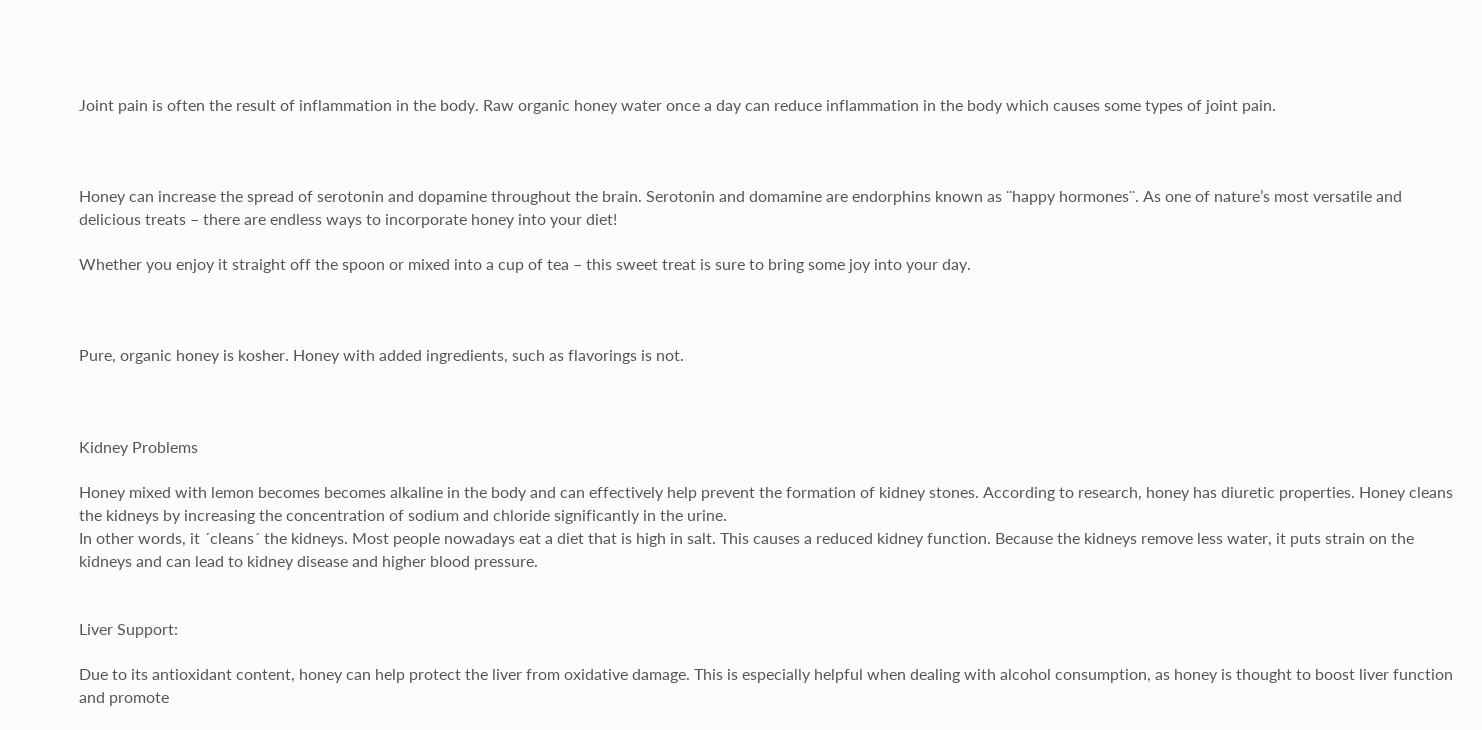Joint pain is often the result of inflammation in the body. Raw organic honey water once a day can reduce inflammation in the body which causes some types of joint pain.



Honey can increase the spread of serotonin and dopamine throughout the brain. Serotonin and domamine are endorphins known as ¨happy hormones¨. As one of nature’s most versatile and delicious treats – there are endless ways to incorporate honey into your diet!

Whether you enjoy it straight off the spoon or mixed into a cup of tea – this sweet treat is sure to bring some joy into your day.



Pure, organic honey is kosher. Honey with added ingredients, such as flavorings is not.



Kidney Problems

Honey mixed with lemon becomes becomes alkaline in the body and can effectively help prevent the formation of kidney stones. According to research, honey has diuretic properties. Honey cleans the kidneys by increasing the concentration of sodium and chloride significantly in the urine.
In other words, it ´cleans´ the kidneys. Most people nowadays eat a diet that is high in salt. This causes a reduced kidney function. Because the kidneys remove less water, it puts strain on the kidneys and can lead to kidney disease and higher blood pressure.


Liver Support:

Due to its antioxidant content, honey can help protect the liver from oxidative damage. This is especially helpful when dealing with alcohol consumption, as honey is thought to boost liver function and promote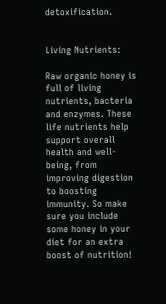detoxification.


Living Nutrients:

Raw organic honey is full of living nutrients, bacteria and enzymes. These life nutrients help support overall health and well-being, from improving digestion to boosting immunity. So make sure you include some honey in your diet for an extra boost of nutrition!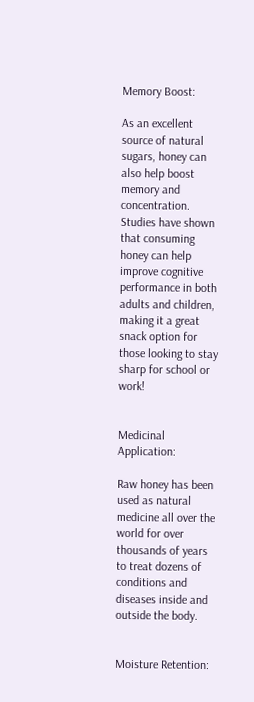Memory Boost:

As an excellent source of natural sugars, honey can also help boost memory and concentration. Studies have shown that consuming honey can help improve cognitive performance in both adults and children, making it a great snack option for those looking to stay sharp for school or work!


Medicinal Application:

Raw honey has been used as natural medicine all over the world for over thousands of years to treat dozens of conditions and diseases inside and outside the body.


Moisture Retention: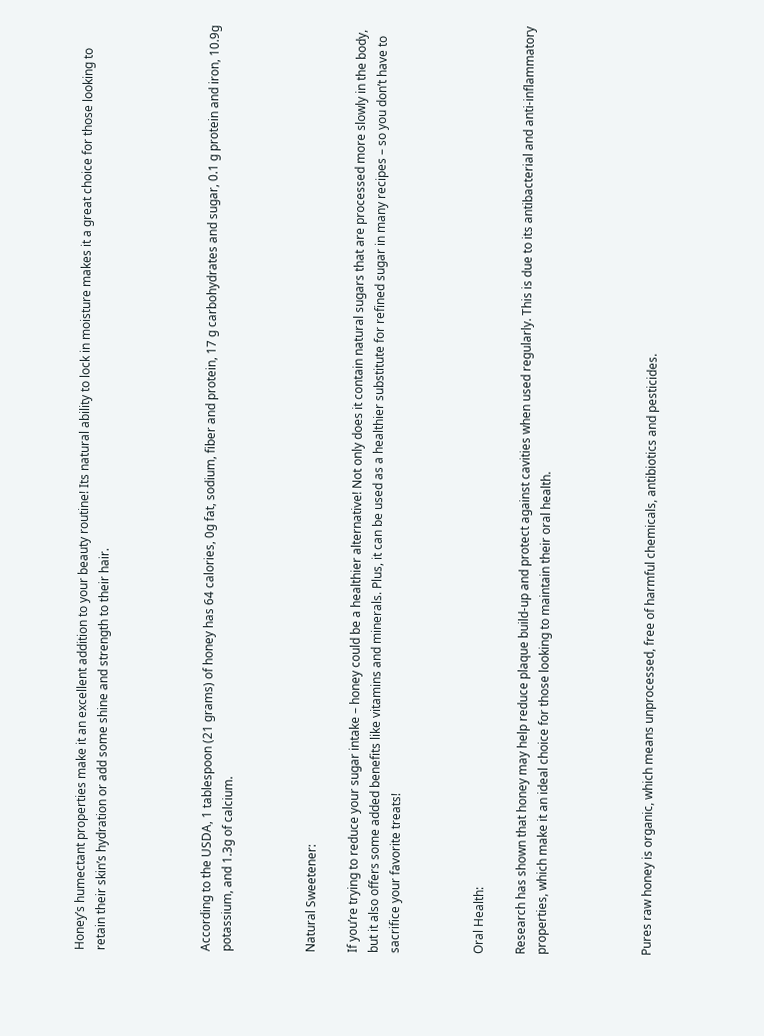Honey’s humectant properties make it an excellent addition to your beauty routine! Its natural ability to lock in moisture makes it a great choice for those looking to retain their skin’s hydration or add some shine and strength to their hair.




According to the USDA, 1 tablespoon (21 grams) of honey has 64 calories, 0g fat, sodium, fiber and protein, 17 g carbohydrates and sugar, 0.1 g protein and iron, 10.9g potassium, and 1.3g of calcium.



Natural Sweetener:

If you’re trying to reduce your sugar intake – honey could be a healthier alternative! Not only does it contain natural sugars that are processed more slowly in the body, but it also offers some added benefits like vitamins and minerals. Plus, it can be used as a healthier substitute for refined sugar in many recipes – so you don’t have to sacrifice your favorite treats!



Oral Health:

Research has shown that honey may help reduce plaque build-up and protect against cavities when used regularly. This is due to its antibacterial and anti-inflammatory properties, which make it an ideal choice for those looking to maintain their oral health.




Pures raw honey is organic, which means unprocessed, free of harmful chemicals, antibiotics and pesticides.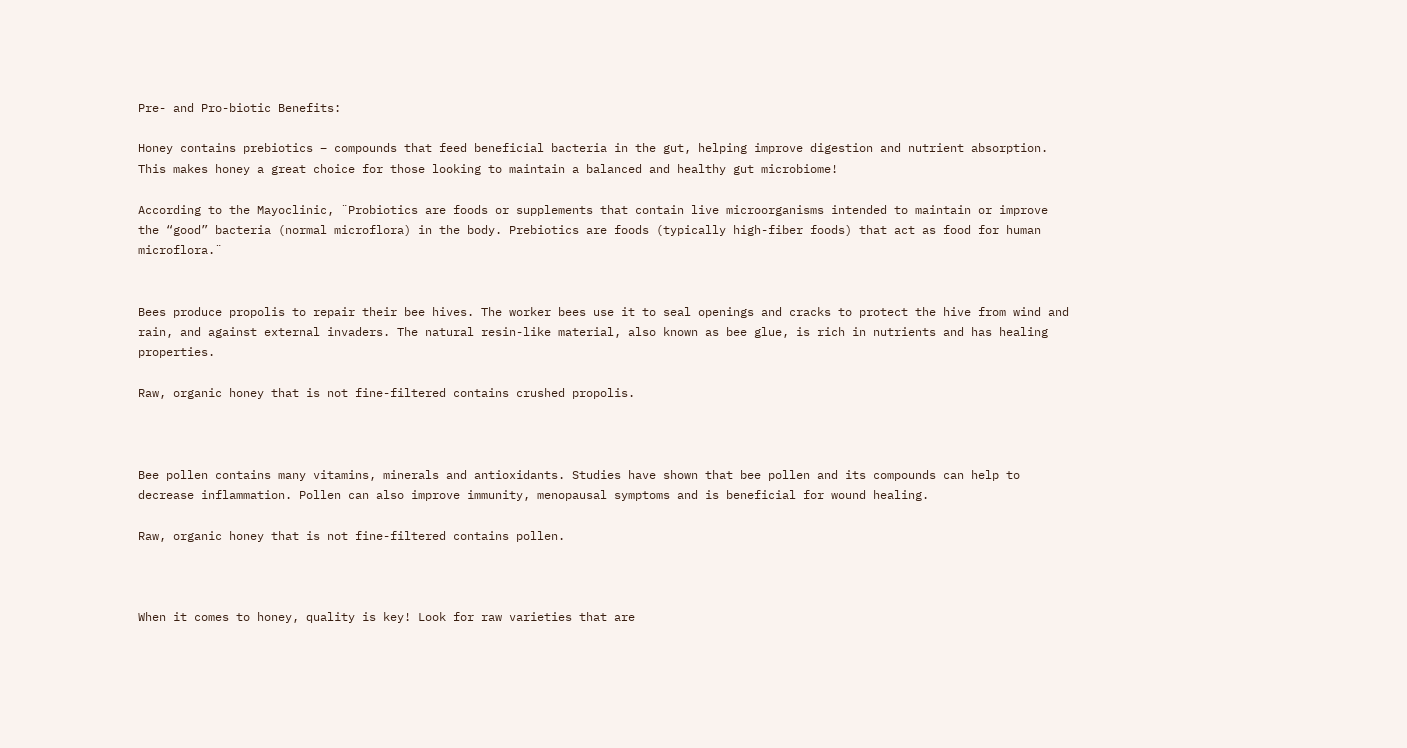Pre- and Pro-biotic Benefits:

Honey contains prebiotics – compounds that feed beneficial bacteria in the gut, helping improve digestion and nutrient absorption. This makes honey a great choice for those looking to maintain a balanced and healthy gut microbiome!

According to the Mayoclinic, ¨Probiotics are foods or supplements that contain live microorganisms intended to maintain or improve the “good” bacteria (normal microflora) in the body. Prebiotics are foods (typically high-fiber foods) that act as food for human microflora.¨


Bees produce propolis to repair their bee hives. The worker bees use it to seal openings and cracks to protect the hive from wind and rain, and against external invaders. The natural resin-like material, also known as bee glue, is rich in nutrients and has healing properties.

Raw, organic honey that is not fine-filtered contains crushed propolis.



Bee pollen contains many vitamins, minerals and antioxidants. Studies have shown that bee pollen and its compounds can help to decrease inflammation. Pollen can also improve immunity, menopausal symptoms and is beneficial for wound healing.

Raw, organic honey that is not fine-filtered contains pollen.



When it comes to honey, quality is key! Look for raw varieties that are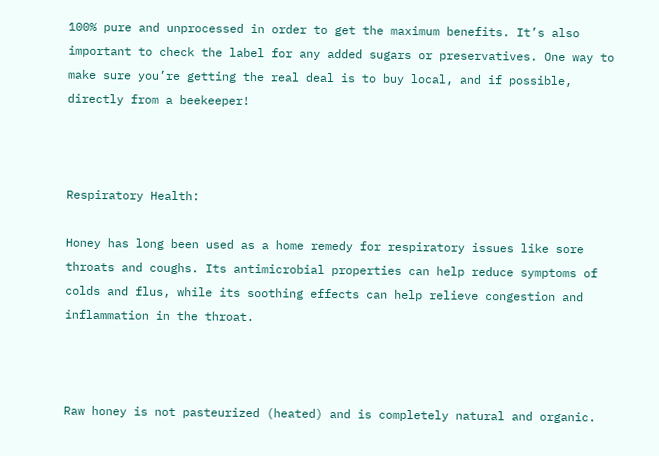100% pure and unprocessed in order to get the maximum benefits. It’s also important to check the label for any added sugars or preservatives. One way to make sure you’re getting the real deal is to buy local, and if possible, directly from a beekeeper!



Respiratory Health:

Honey has long been used as a home remedy for respiratory issues like sore throats and coughs. Its antimicrobial properties can help reduce symptoms of colds and flus, while its soothing effects can help relieve congestion and inflammation in the throat.



Raw honey is not pasteurized (heated) and is completely natural and organic.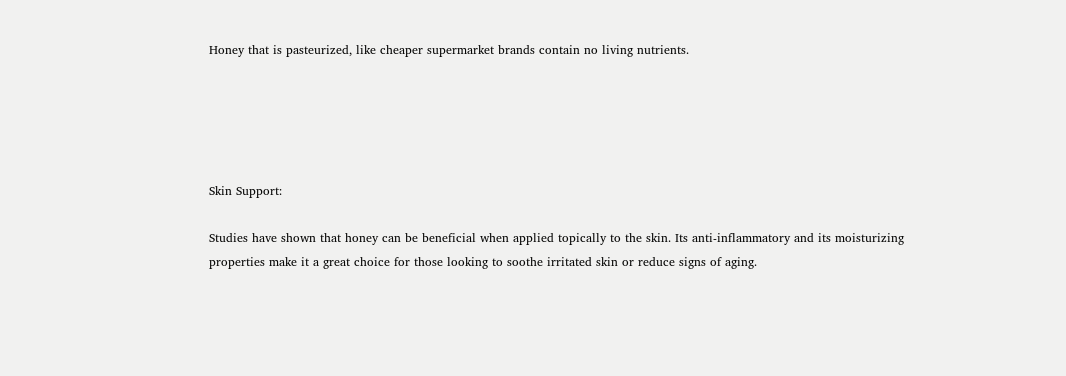Honey that is pasteurized, like cheaper supermarket brands contain no living nutrients.





Skin Support:

Studies have shown that honey can be beneficial when applied topically to the skin. Its anti-inflammatory and its moisturizing properties make it a great choice for those looking to soothe irritated skin or reduce signs of aging.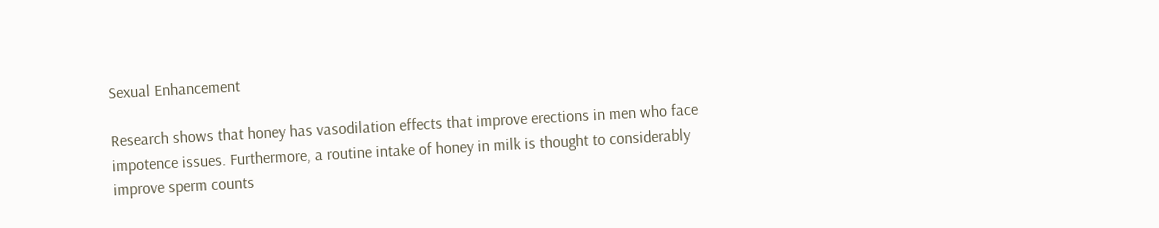Sexual Enhancement

Research shows that honey has vasodilation effects that improve erections in men who face impotence issues. Furthermore, a routine intake of honey in milk is thought to considerably improve sperm counts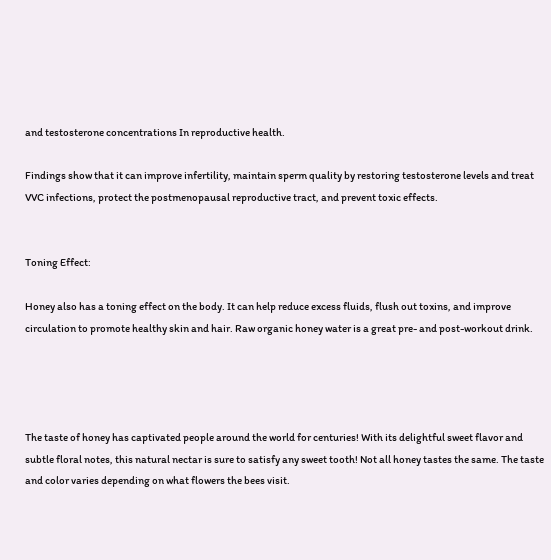and testosterone concentrations In reproductive health.

Findings show that it can improve infertility, maintain sperm quality by restoring testosterone levels and treat VVC infections, protect the postmenopausal reproductive tract, and prevent toxic effects.


Toning Effect:

Honey also has a toning effect on the body. It can help reduce excess fluids, flush out toxins, and improve circulation to promote healthy skin and hair. Raw organic honey water is a great pre- and post-workout drink.




The taste of honey has captivated people around the world for centuries! With its delightful sweet flavor and subtle floral notes, this natural nectar is sure to satisfy any sweet tooth! Not all honey tastes the same. The taste and color varies depending on what flowers the bees visit.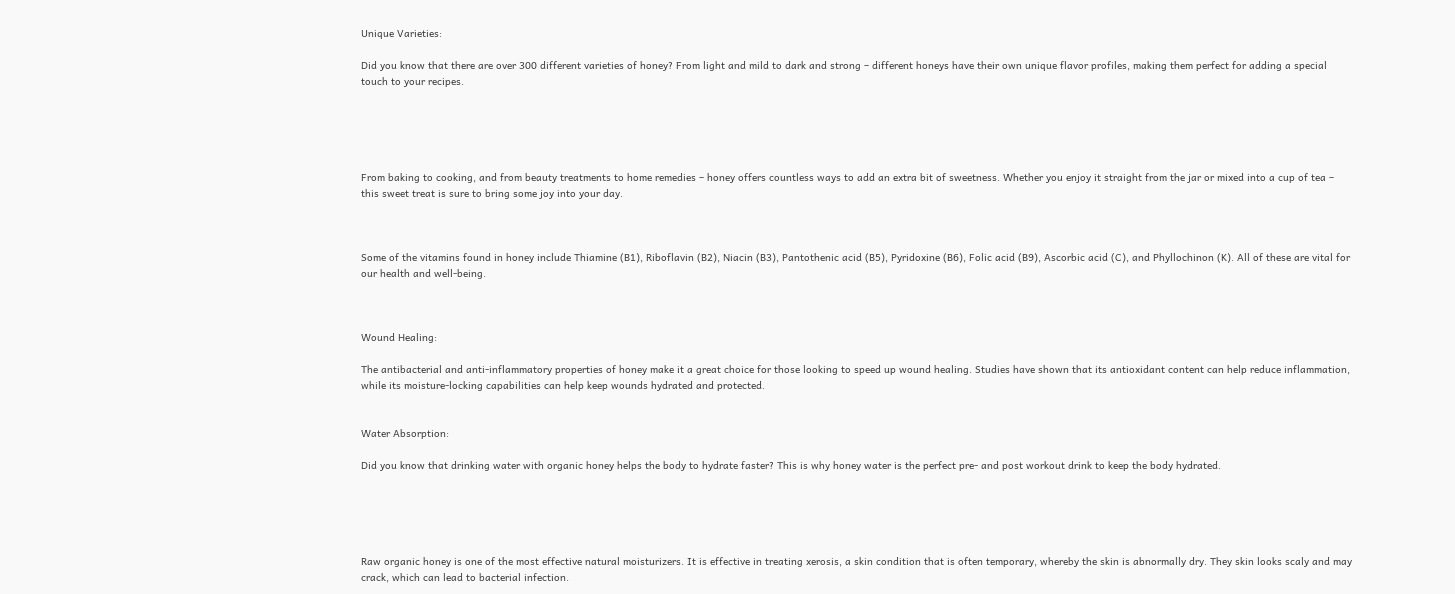Unique Varieties:

Did you know that there are over 300 different varieties of honey? From light and mild to dark and strong – different honeys have their own unique flavor profiles, making them perfect for adding a special touch to your recipes.





From baking to cooking, and from beauty treatments to home remedies – honey offers countless ways to add an extra bit of sweetness. Whether you enjoy it straight from the jar or mixed into a cup of tea – this sweet treat is sure to bring some joy into your day.



Some of the vitamins found in honey include Thiamine (B1), Riboflavin (B2), Niacin (B3), Pantothenic acid (B5), Pyridoxine (B6), Folic acid (B9), Ascorbic acid (C), and Phyllochinon (K). All of these are vital for our health and well-being.



Wound Healing:

The antibacterial and anti-inflammatory properties of honey make it a great choice for those looking to speed up wound healing. Studies have shown that its antioxidant content can help reduce inflammation, while its moisture-locking capabilities can help keep wounds hydrated and protected.


Water Absorption:

Did you know that drinking water with organic honey helps the body to hydrate faster? This is why honey water is the perfect pre- and post workout drink to keep the body hydrated.





Raw organic honey is one of the most effective natural moisturizers. It is effective in treating xerosis, a skin condition that is often temporary, whereby the skin is abnormally dry. They skin looks scaly and may crack, which can lead to bacterial infection.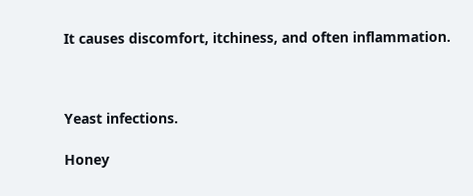It causes discomfort, itchiness, and often inflammation.



Yeast infections.

Honey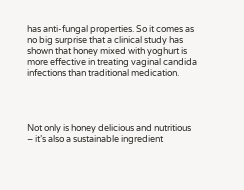has anti-fungal properties. So it comes as no big surprise that a clinical study has shown that honey mixed with yoghurt is more effective in treating vaginal candida infections than traditional medication.




Not only is honey delicious and nutritious – it’s also a sustainable ingredient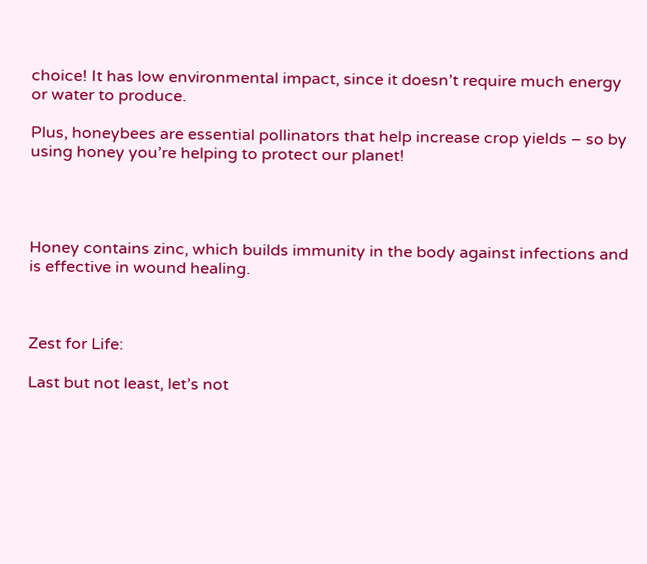choice! It has low environmental impact, since it doesn’t require much energy or water to produce.

Plus, honeybees are essential pollinators that help increase crop yields – so by using honey you’re helping to protect our planet!




Honey contains zinc, which builds immunity in the body against infections and is effective in wound healing.



Zest for Life:

Last but not least, let’s not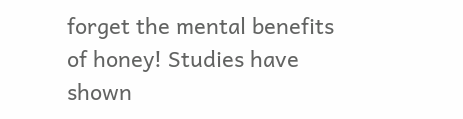forget the mental benefits of honey! Studies have shown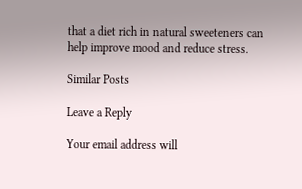that a diet rich in natural sweeteners can help improve mood and reduce stress.

Similar Posts

Leave a Reply

Your email address will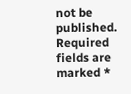not be published. Required fields are marked *